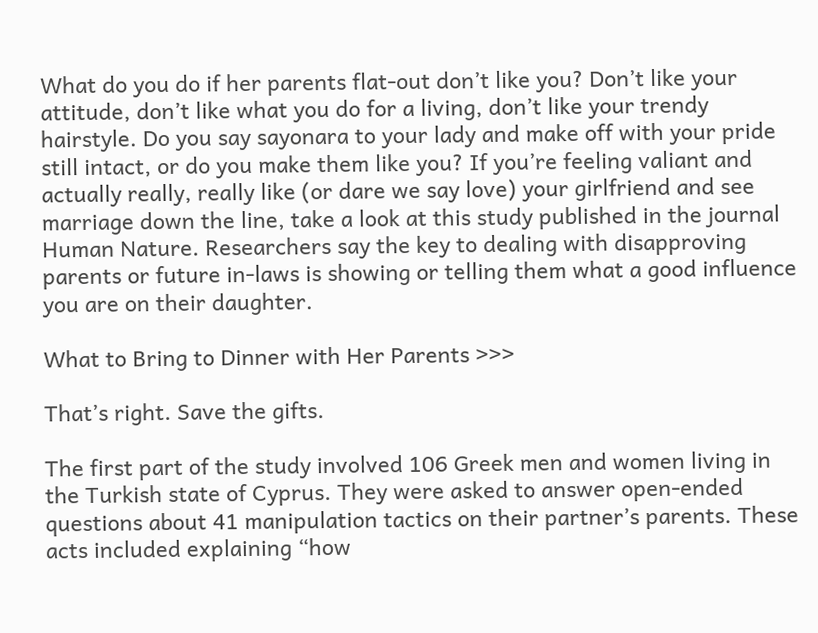What do you do if her parents flat-out don’t like you? Don’t like your attitude, don’t like what you do for a living, don’t like your trendy hairstyle. Do you say sayonara to your lady and make off with your pride still intact, or do you make them like you? If you’re feeling valiant and actually really, really like (or dare we say love) your girlfriend and see marriage down the line, take a look at this study published in the journal Human Nature. Researchers say the key to dealing with disapproving parents or future in-laws is showing or telling them what a good influence you are on their daughter.

What to Bring to Dinner with Her Parents >>>

That’s right. Save the gifts.

The first part of the study involved 106 Greek men and women living in the Turkish state of Cyprus. They were asked to answer open-ended questions about 41 manipulation tactics on their partner’s parents. These acts included explaining “how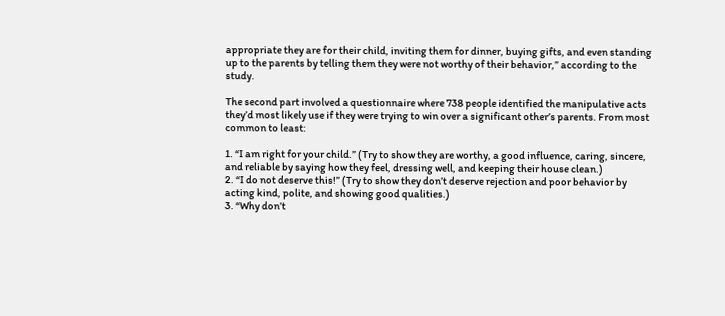appropriate they are for their child, inviting them for dinner, buying gifts, and even standing up to the parents by telling them they were not worthy of their behavior,” according to the study.

The second part involved a questionnaire where 738 people identified the manipulative acts they’d most likely use if they were trying to win over a significant other’s parents. From most common to least:

1. “I am right for your child.” (Try to show they are worthy, a good influence, caring, sincere, and reliable by saying how they feel, dressing well, and keeping their house clean.)
2. “I do not deserve this!” (Try to show they don’t deserve rejection and poor behavior by acting kind, polite, and showing good qualities.)
3. “Why don’t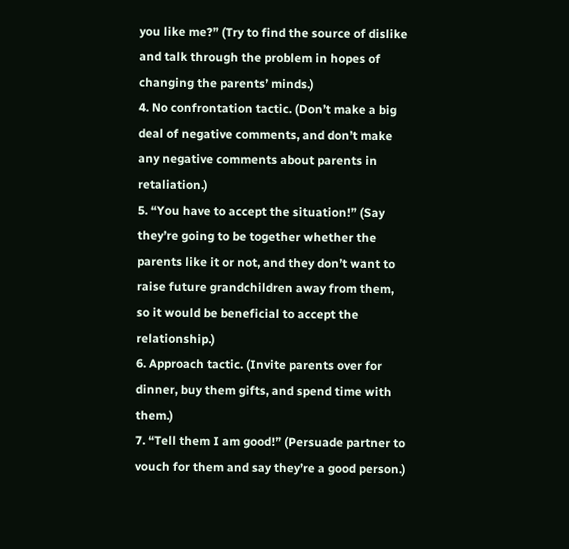you like me?” (Try to find the source of dislike and talk through the problem in hopes of changing the parents’ minds.)
4. No confrontation tactic. (Don’t make a big deal of negative comments, and don’t make any negative comments about parents in retaliation.)
5. “You have to accept the situation!” (Say they’re going to be together whether the parents like it or not, and they don’t want to raise future grandchildren away from them, so it would be beneficial to accept the relationship.)
6. Approach tactic. (Invite parents over for dinner, buy them gifts, and spend time with them.)
7. “Tell them I am good!” (Persuade partner to vouch for them and say they’re a good person.)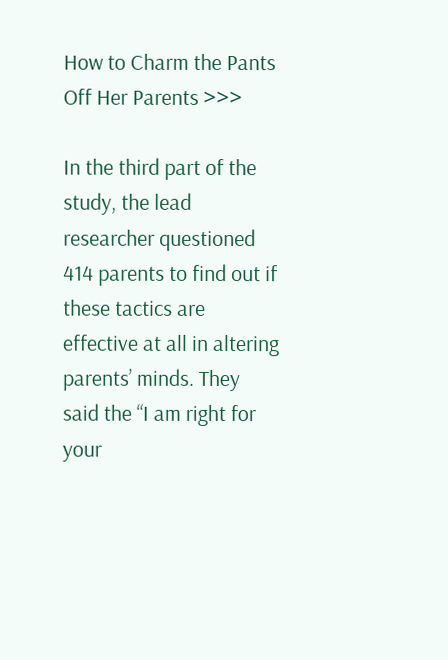How to Charm the Pants Off Her Parents >>>

In the third part of the study, the lead researcher questioned 414 parents to find out if these tactics are effective at all in altering parents’ minds. They said the “I am right for your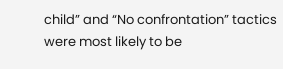child” and “No confrontation” tactics were most likely to be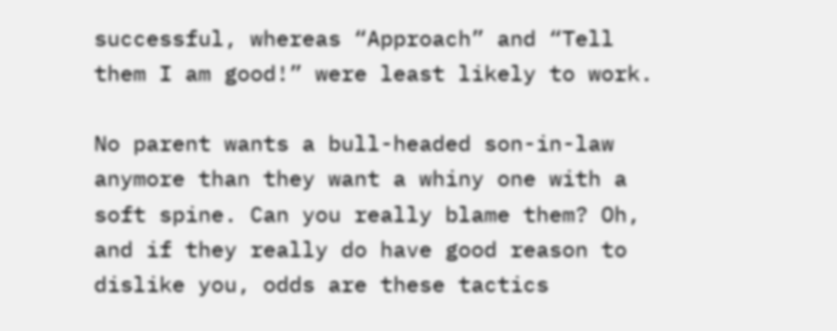successful, whereas “Approach” and “Tell them I am good!” were least likely to work.

No parent wants a bull-headed son-in-law anymore than they want a whiny one with a soft spine. Can you really blame them? Oh, and if they really do have good reason to dislike you, odds are these tactics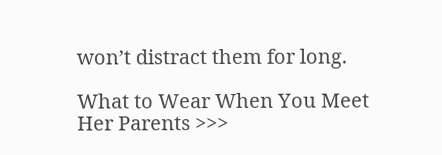won’t distract them for long.

What to Wear When You Meet Her Parents >>>